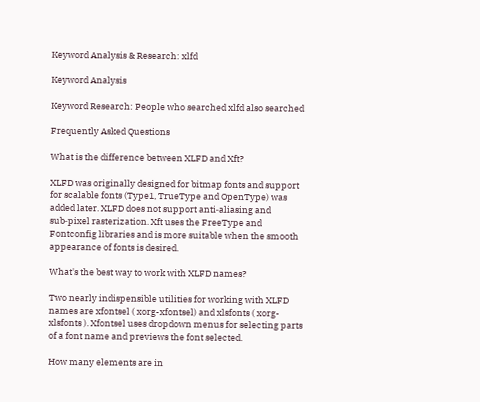Keyword Analysis & Research: xlfd

Keyword Analysis

Keyword Research: People who searched xlfd also searched

Frequently Asked Questions

What is the difference between XLFD and Xft?

XLFD was originally designed for bitmap fonts and support for scalable fonts (Type1, TrueType and OpenType) was added later. XLFD does not support anti‑aliasing and sub‑pixel rasterization. Xft uses the FreeType and Fontconfig libraries and is more suitable when the smooth appearance of fonts is desired.

What's the best way to work with XLFD names?

Two nearly indispensible utilities for working with XLFD names are xfontsel ( xorg-xfontsel) and xlsfonts ( xorg-xlsfonts ). Xfontsel uses dropdown menus for selecting parts of a font name and previews the font selected.

How many elements are in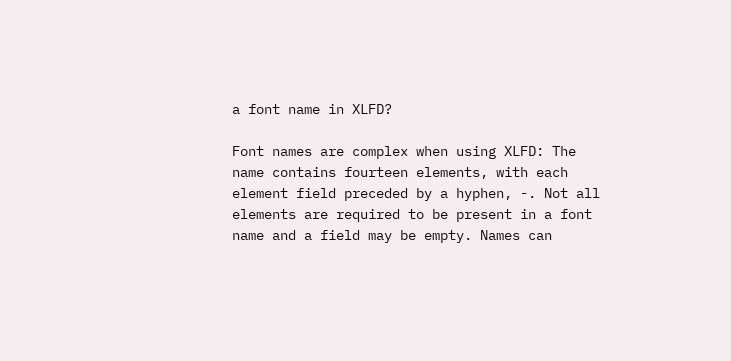a font name in XLFD?

Font names are complex when using XLFD: The name contains fourteen elements, with each element field preceded by a hyphen, -. Not all elements are required to be present in a font name and a field may be empty. Names can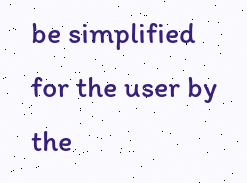be simplified for the user by the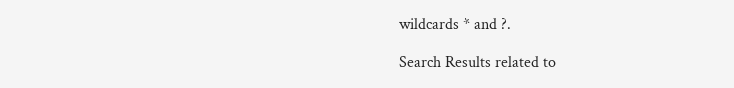wildcards * and ?.

Search Results related to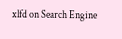xlfd on Search Engine